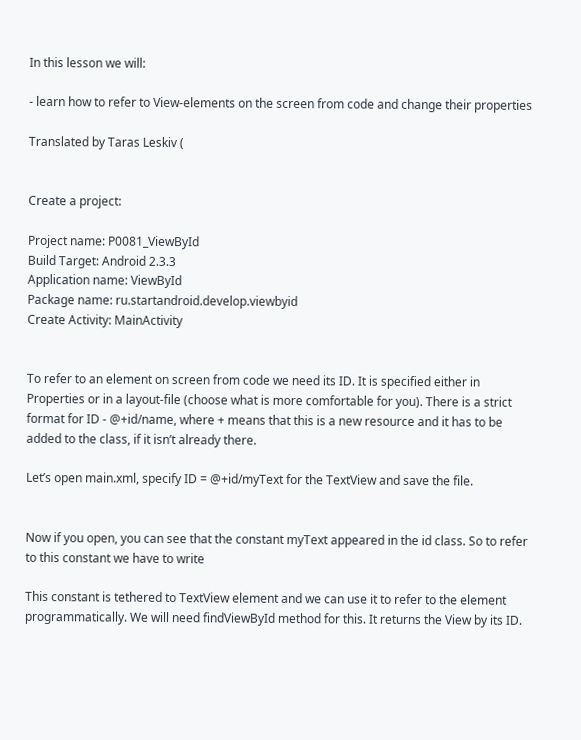In this lesson we will:

- learn how to refer to View-elements on the screen from code and change their properties

Translated by Taras Leskiv (


Create a project:

Project name: P0081_ViewById
Build Target: Android 2.3.3
Application name: ViewById
Package name: ru.startandroid.develop.viewbyid
Create Activity: MainActivity


To refer to an element on screen from code we need its ID. It is specified either in Properties or in a layout-file (choose what is more comfortable for you). There is a strict format for ID - @+id/name, where + means that this is a new resource and it has to be added to the class, if it isn’t already there.

Let’s open main.xml, specify ID = @+id/myText for the TextView and save the file.


Now if you open, you can see that the constant myText appeared in the id class. So to refer to this constant we have to write

This constant is tethered to TextView element and we can use it to refer to the element programmatically. We will need findViewById method for this. It returns the View by its ID.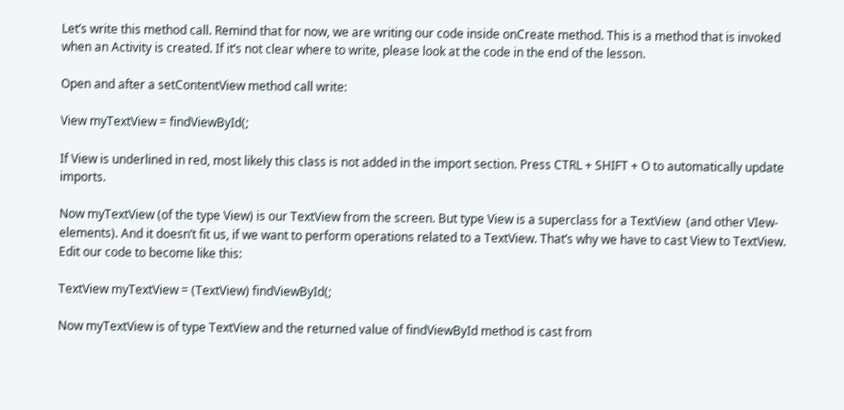Let’s write this method call. Remind that for now, we are writing our code inside onCreate method. This is a method that is invoked when an Activity is created. If it’s not clear where to write, please look at the code in the end of the lesson.

Open and after a setContentView method call write:

View myTextView = findViewById(;

If View is underlined in red, most likely this class is not added in the import section. Press CTRL + SHIFT + O to automatically update imports.

Now myTextView (of the type View) is our TextView from the screen. But type View is a superclass for a TextView  (and other VIew-elements). And it doesn’t fit us, if we want to perform operations related to a TextView. That’s why we have to cast View to TextView. Edit our code to become like this:

TextView myTextView = (TextView) findViewById(;

Now myTextView is of type TextView and the returned value of findViewById method is cast from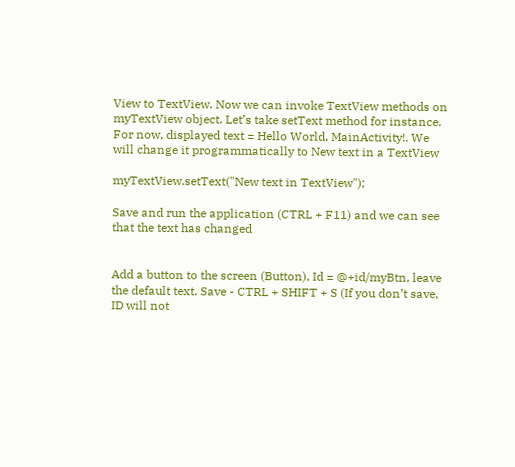View to TextView. Now we can invoke TextView methods on myTextView object. Let’s take setText method for instance. For now, displayed text = Hello World, MainActivity!. We will change it programmatically to New text in a TextView

myTextView.setText("New text in TextView");

Save and run the application (CTRL + F11) and we can see that the text has changed


Add a button to the screen (Button), Id = @+id/myBtn, leave the default text. Save - CTRL + SHIFT + S (If you don’t save, ID will not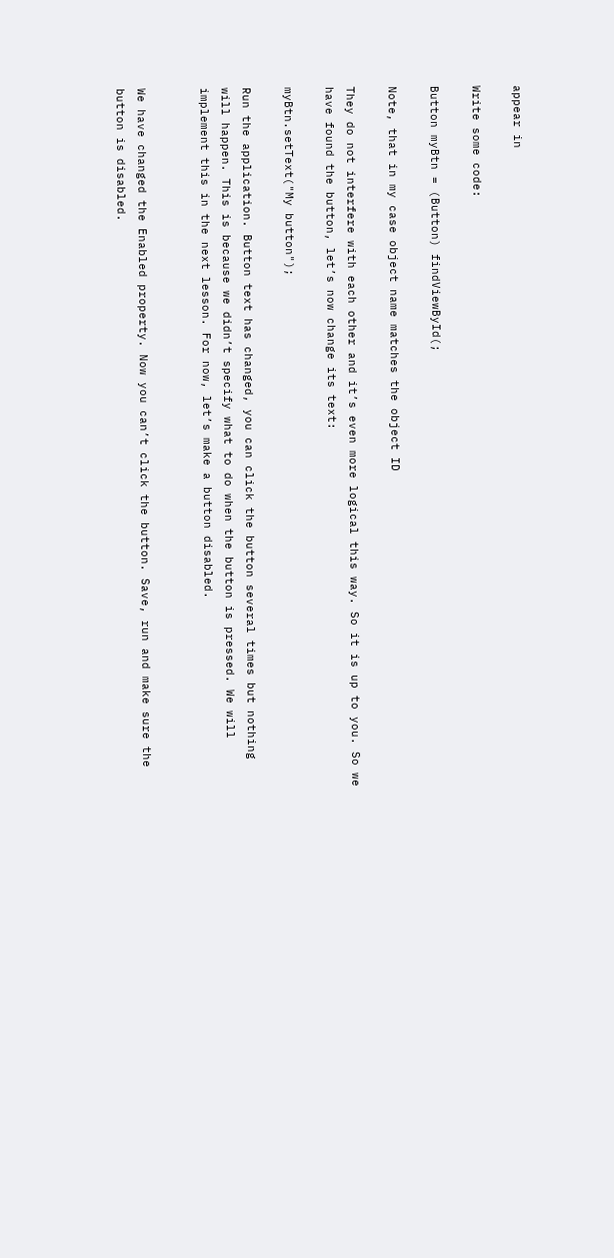appear in

Write some code:

Button myBtn = (Button) findViewById(;

Note, that in my case object name matches the object ID

They do not interfere with each other and it’s even more logical this way. So it is up to you. So we have found the button, let’s now change its text:

myBtn.setText("My button");

Run the application. Button text has changed, you can click the button several times but nothing will happen. This is because we didn’t specify what to do when the button is pressed. We will implement this in the next lesson. For now, let’s make a button disabled.


We have changed the Enabled property. Now you can’t click the button. Save, run and make sure the button is disabled.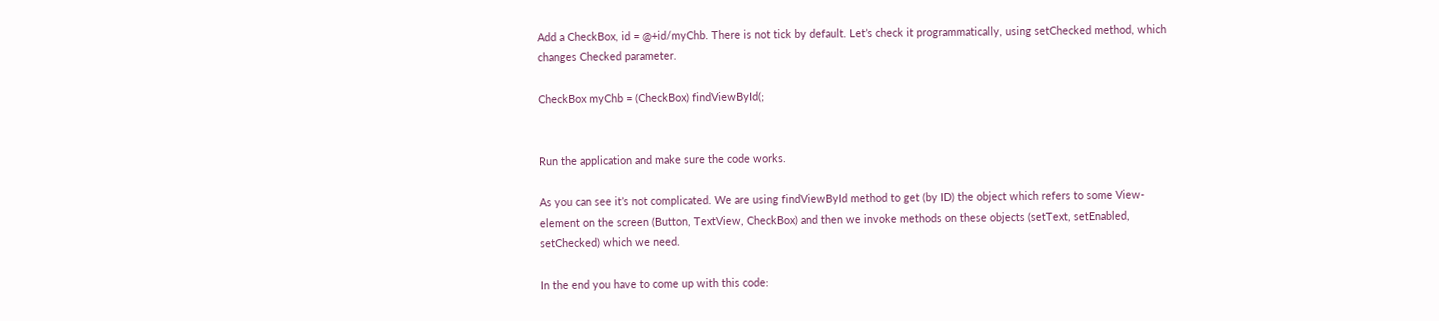Add a CheckBox, id = @+id/myChb. There is not tick by default. Let’s check it programmatically, using setChecked method, which changes Checked parameter.

CheckBox myChb = (CheckBox) findViewById(;


Run the application and make sure the code works.

As you can see it’s not complicated. We are using findViewById method to get (by ID) the object which refers to some View-element on the screen (Button, TextView, CheckBox) and then we invoke methods on these objects (setText, setEnabled, setChecked) which we need.

In the end you have to come up with this code: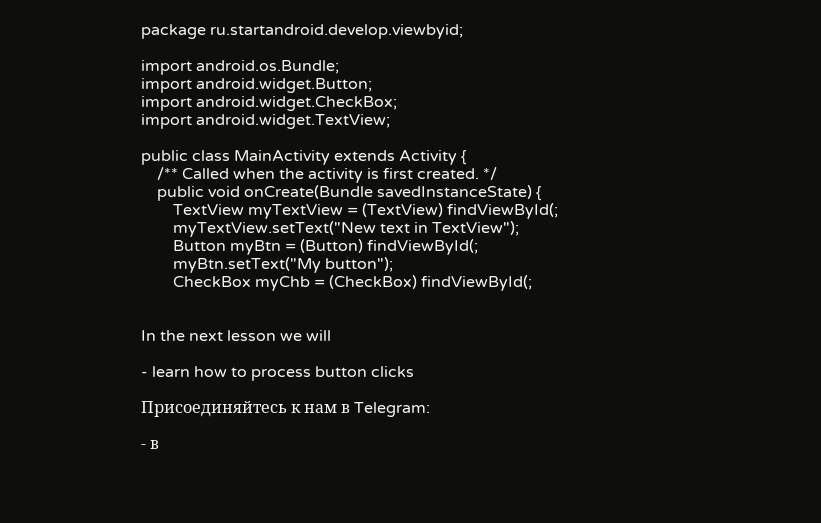package ru.startandroid.develop.viewbyid;

import android.os.Bundle;
import android.widget.Button;
import android.widget.CheckBox;
import android.widget.TextView;

public class MainActivity extends Activity {
    /** Called when the activity is first created. */
    public void onCreate(Bundle savedInstanceState) {
        TextView myTextView = (TextView) findViewById(;
        myTextView.setText("New text in TextView");
        Button myBtn = (Button) findViewById(;
        myBtn.setText("My button");
        CheckBox myChb = (CheckBox) findViewById(;


In the next lesson we will

- learn how to process button clicks

Присоединяйтесь к нам в Telegram:

- в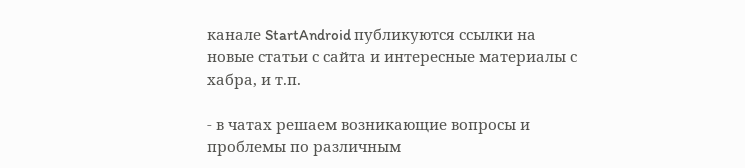канале StartAndroid публикуются ссылки на новые статьи с сайта и интересные материалы с хабра, и т.п.

- в чатах решаем возникающие вопросы и проблемы по различным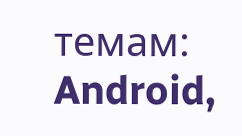темам: Android,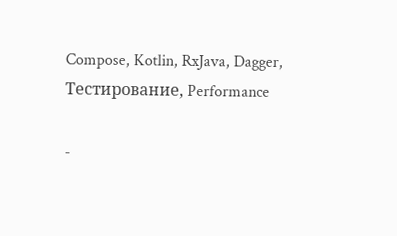Compose, Kotlin, RxJava, Dagger, Тестирование, Performance

-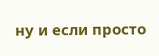ну и если просто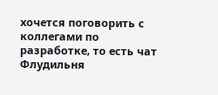хочется поговорить с коллегами по разработке, то есть чат Флудильня